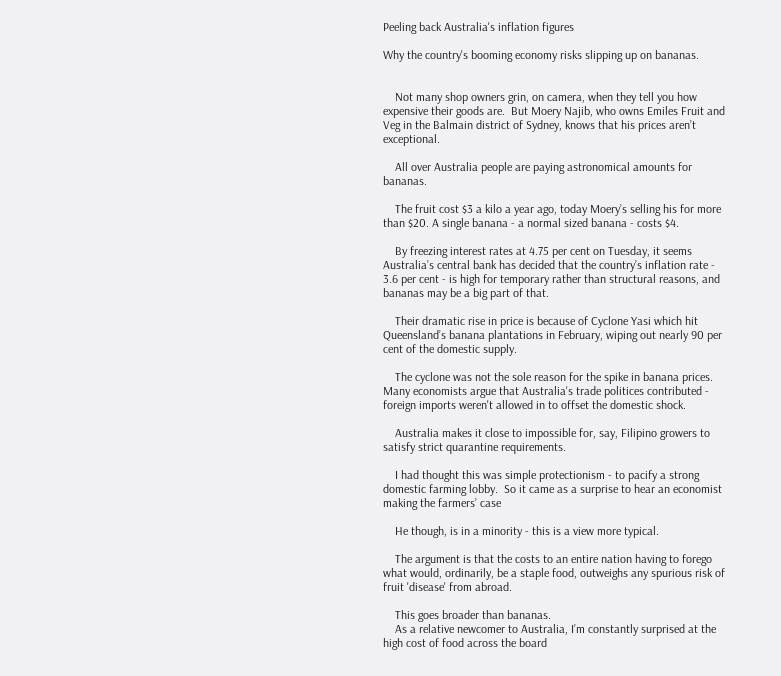Peeling back Australia's inflation figures

Why the country's booming economy risks slipping up on bananas.


    Not many shop owners grin, on camera, when they tell you how expensive their goods are.  But Moery Najib, who owns Emiles Fruit and Veg in the Balmain district of Sydney, knows that his prices aren’t exceptional.

    All over Australia people are paying astronomical amounts for bananas.

    The fruit cost $3 a kilo a year ago, today Moery’s selling his for more than $20. A single banana - a normal sized banana - costs $4.

    By freezing interest rates at 4.75 per cent on Tuesday, it seems Australia’s central bank has decided that the country’s inflation rate - 3.6 per cent - is high for temporary rather than structural reasons, and bananas may be a big part of that.

    Their dramatic rise in price is because of Cyclone Yasi which hit Queensland’s banana plantations in February, wiping out nearly 90 per cent of the domestic supply.

    The cyclone was not the sole reason for the spike in banana prices.  Many economists argue that Australia's trade politices contributed - foreign imports weren't allowed in to offset the domestic shock.

    Australia makes it close to impossible for, say, Filipino growers to satisfy strict quarantine requirements.

    I had thought this was simple protectionism - to pacify a strong domestic farming lobby.  So it came as a surprise to hear an economist making the farmers’ case

    He though, is in a minority - this is a view more typical.

    The argument is that the costs to an entire nation having to forego what would, ordinarily, be a staple food, outweighs any spurious risk of fruit 'disease' from abroad.

    This goes broader than bananas.
    As a relative newcomer to Australia, I’m constantly surprised at the high cost of food across the board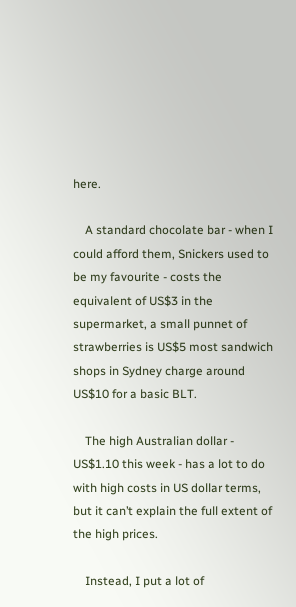here.

    A standard chocolate bar - when I could afford them, Snickers used to be my favourite - costs the equivalent of US$3 in the supermarket, a small punnet of strawberries is US$5 most sandwich shops in Sydney charge around US$10 for a basic BLT.

    The high Australian dollar - US$1.10 this week - has a lot to do with high costs in US dollar terms, but it can’t explain the full extent of the high prices.

    Instead, I put a lot of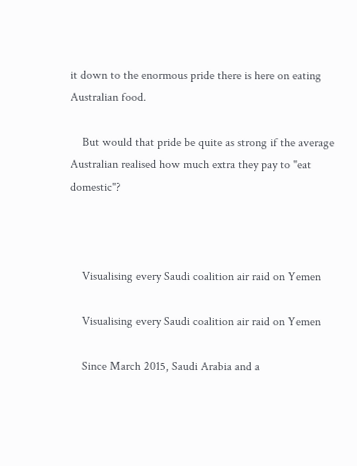it down to the enormous pride there is here on eating Australian food.

    But would that pride be quite as strong if the average Australian realised how much extra they pay to "eat domestic"?



    Visualising every Saudi coalition air raid on Yemen

    Visualising every Saudi coalition air raid on Yemen

    Since March 2015, Saudi Arabia and a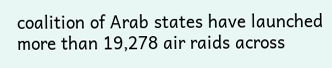coalition of Arab states have launched more than 19,278 air raids across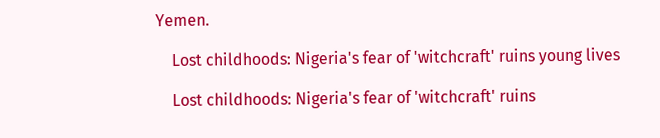Yemen.

    Lost childhoods: Nigeria's fear of 'witchcraft' ruins young lives

    Lost childhoods: Nigeria's fear of 'witchcraft' ruins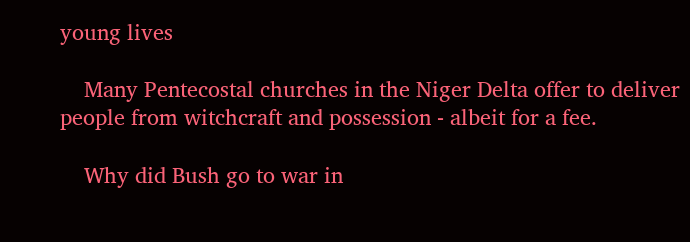young lives

    Many Pentecostal churches in the Niger Delta offer to deliver people from witchcraft and possession - albeit for a fee.

    Why did Bush go to war in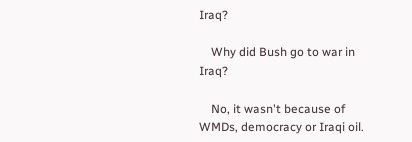Iraq?

    Why did Bush go to war in Iraq?

    No, it wasn't because of WMDs, democracy or Iraqi oil.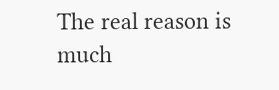The real reason is much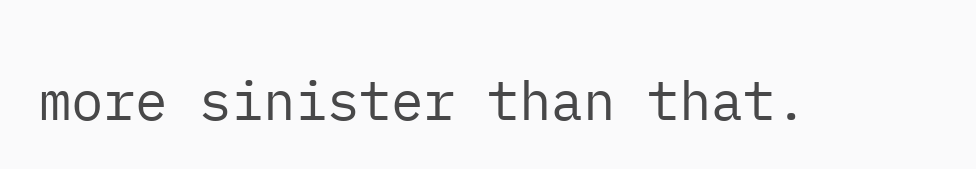more sinister than that.